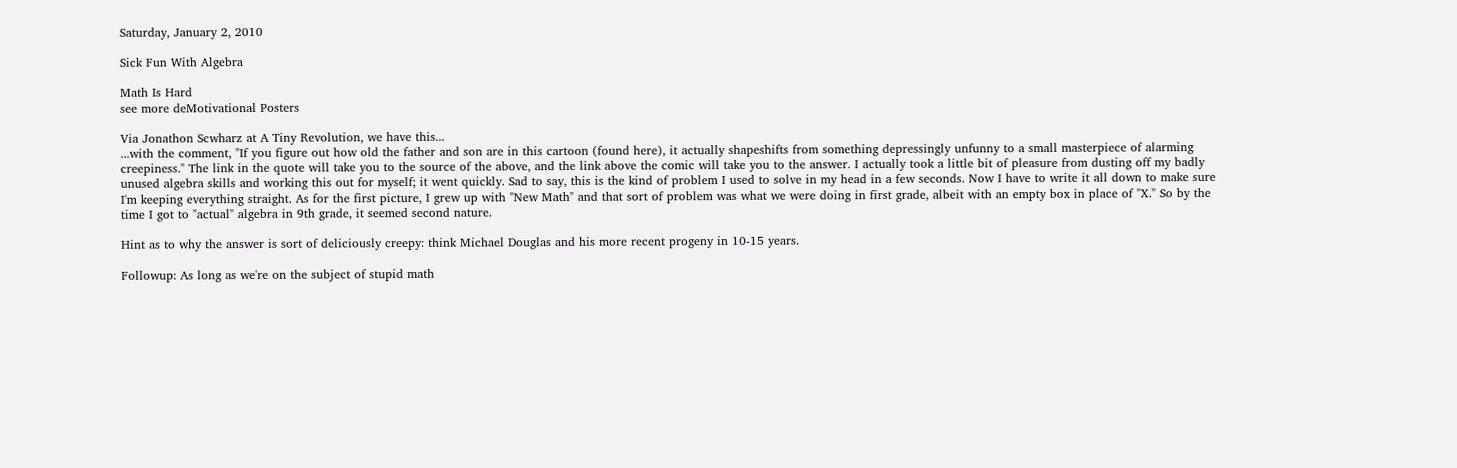Saturday, January 2, 2010

Sick Fun With Algebra

Math Is Hard
see more deMotivational Posters

Via Jonathon Scwharz at A Tiny Revolution, we have this...
...with the comment, "If you figure out how old the father and son are in this cartoon (found here), it actually shapeshifts from something depressingly unfunny to a small masterpiece of alarming creepiness." The link in the quote will take you to the source of the above, and the link above the comic will take you to the answer. I actually took a little bit of pleasure from dusting off my badly unused algebra skills and working this out for myself; it went quickly. Sad to say, this is the kind of problem I used to solve in my head in a few seconds. Now I have to write it all down to make sure I'm keeping everything straight. As for the first picture, I grew up with "New Math" and that sort of problem was what we were doing in first grade, albeit with an empty box in place of "X." So by the time I got to "actual" algebra in 9th grade, it seemed second nature.

Hint as to why the answer is sort of deliciously creepy: think Michael Douglas and his more recent progeny in 10-15 years.

Followup: As long as we're on the subject of stupid math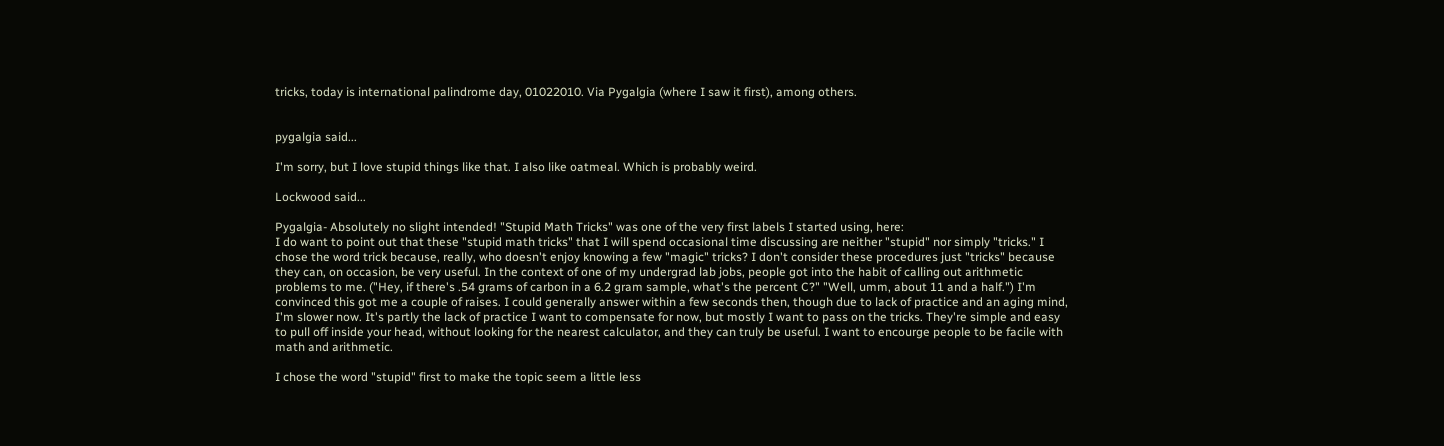tricks, today is international palindrome day, 01022010. Via Pygalgia (where I saw it first), among others.


pygalgia said...

I'm sorry, but I love stupid things like that. I also like oatmeal. Which is probably weird.

Lockwood said...

Pygalgia- Absolutely no slight intended! "Stupid Math Tricks" was one of the very first labels I started using, here:
I do want to point out that these "stupid math tricks" that I will spend occasional time discussing are neither "stupid" nor simply "tricks." I chose the word trick because, really, who doesn't enjoy knowing a few "magic" tricks? I don't consider these procedures just "tricks" because they can, on occasion, be very useful. In the context of one of my undergrad lab jobs, people got into the habit of calling out arithmetic problems to me. ("Hey, if there's .54 grams of carbon in a 6.2 gram sample, what's the percent C?" "Well, umm, about 11 and a half.") I'm convinced this got me a couple of raises. I could generally answer within a few seconds then, though due to lack of practice and an aging mind, I'm slower now. It's partly the lack of practice I want to compensate for now, but mostly I want to pass on the tricks. They're simple and easy to pull off inside your head, without looking for the nearest calculator, and they can truly be useful. I want to encourge people to be facile with math and arithmetic.

I chose the word "stupid" first to make the topic seem a little less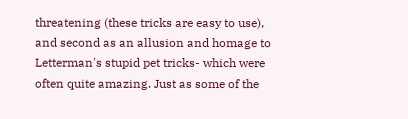threatening (these tricks are easy to use), and second as an allusion and homage to Letterman's stupid pet tricks- which were often quite amazing. Just as some of the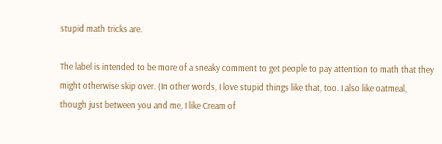stupid math tricks are.

The label is intended to be more of a sneaky comment to get people to pay attention to math that they might otherwise skip over. (In other words, I love stupid things like that, too. I also like oatmeal, though just between you and me, I like Cream of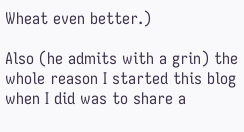Wheat even better.)

Also (he admits with a grin) the whole reason I started this blog when I did was to share a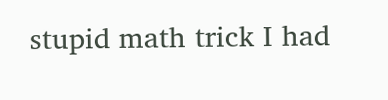stupid math trick I had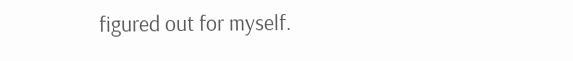figured out for myself.